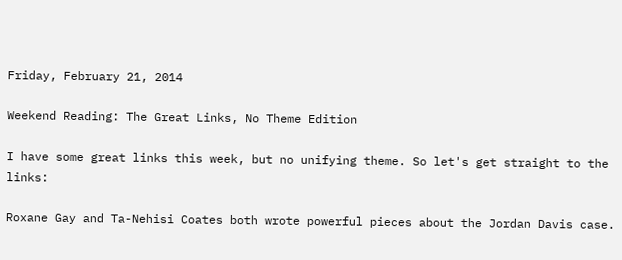Friday, February 21, 2014

Weekend Reading: The Great Links, No Theme Edition

I have some great links this week, but no unifying theme. So let's get straight to the links:

Roxane Gay and Ta-Nehisi Coates both wrote powerful pieces about the Jordan Davis case.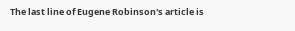The last line of Eugene Robinson's article is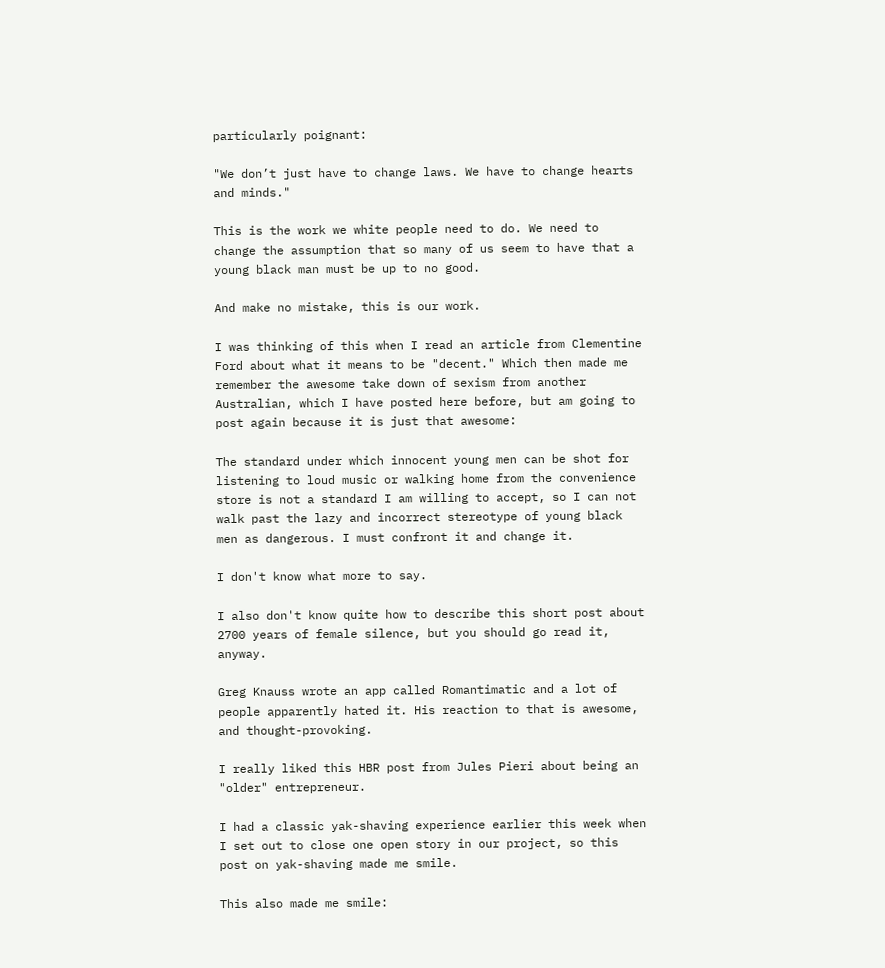particularly poignant:

"We don’t just have to change laws. We have to change hearts and minds."

This is the work we white people need to do. We need to change the assumption that so many of us seem to have that a young black man must be up to no good.

And make no mistake, this is our work.

I was thinking of this when I read an article from Clementine Ford about what it means to be "decent." Which then made me remember the awesome take down of sexism from another Australian, which I have posted here before, but am going to post again because it is just that awesome:

The standard under which innocent young men can be shot for listening to loud music or walking home from the convenience store is not a standard I am willing to accept, so I can not walk past the lazy and incorrect stereotype of young black men as dangerous. I must confront it and change it.

I don't know what more to say.

I also don't know quite how to describe this short post about 2700 years of female silence, but you should go read it, anyway.

Greg Knauss wrote an app called Romantimatic and a lot of people apparently hated it. His reaction to that is awesome, and thought-provoking.

I really liked this HBR post from Jules Pieri about being an "older" entrepreneur.

I had a classic yak-shaving experience earlier this week when I set out to close one open story in our project, so this post on yak-shaving made me smile.

This also made me smile: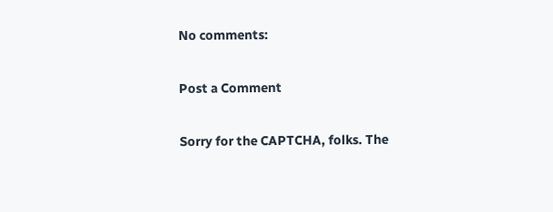No comments:

Post a Comment

Sorry for the CAPTCHA, folks. The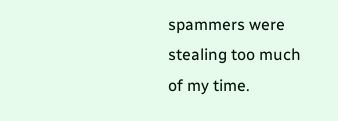spammers were stealing too much of my time.